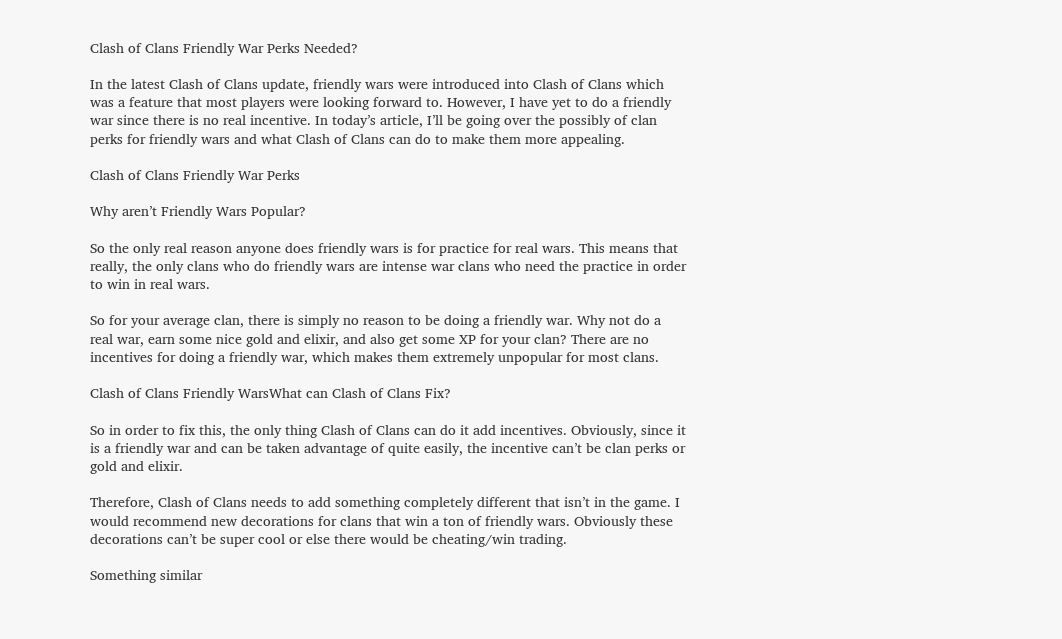Clash of Clans Friendly War Perks Needed?

In the latest Clash of Clans update, friendly wars were introduced into Clash of Clans which was a feature that most players were looking forward to. However, I have yet to do a friendly war since there is no real incentive. In today’s article, I’ll be going over the possibly of clan perks for friendly wars and what Clash of Clans can do to make them more appealing.

Clash of Clans Friendly War Perks

Why aren’t Friendly Wars Popular?

So the only real reason anyone does friendly wars is for practice for real wars. This means that really, the only clans who do friendly wars are intense war clans who need the practice in order to win in real wars.

So for your average clan, there is simply no reason to be doing a friendly war. Why not do a real war, earn some nice gold and elixir, and also get some XP for your clan? There are no incentives for doing a friendly war, which makes them extremely unpopular for most clans.

Clash of Clans Friendly WarsWhat can Clash of Clans Fix?

So in order to fix this, the only thing Clash of Clans can do it add incentives. Obviously, since it is a friendly war and can be taken advantage of quite easily, the incentive can’t be clan perks or gold and elixir.

Therefore, Clash of Clans needs to add something completely different that isn’t in the game. I would recommend new decorations for clans that win a ton of friendly wars. Obviously these decorations can’t be super cool or else there would be cheating/win trading.

Something similar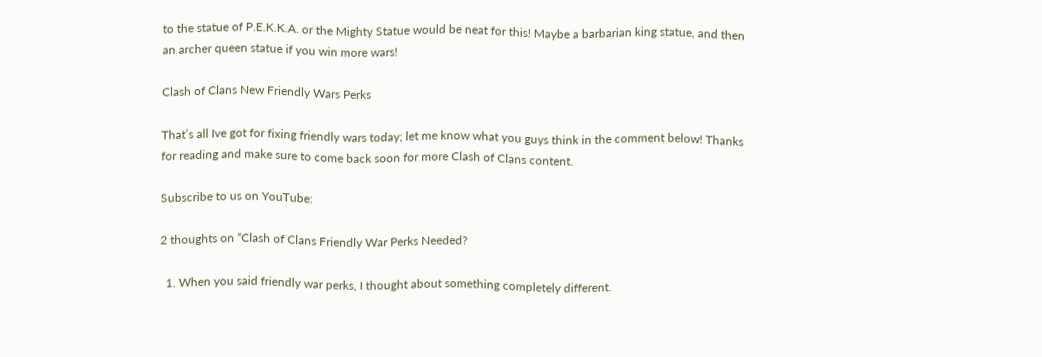to the statue of P.E.K.K.A. or the Mighty Statue would be neat for this! Maybe a barbarian king statue, and then an archer queen statue if you win more wars!

Clash of Clans New Friendly Wars Perks

That’s all Ive got for fixing friendly wars today; let me know what you guys think in the comment below! Thanks for reading and make sure to come back soon for more Clash of Clans content.

Subscribe to us on YouTube:

2 thoughts on “Clash of Clans Friendly War Perks Needed?

  1. When you said friendly war perks, I thought about something completely different.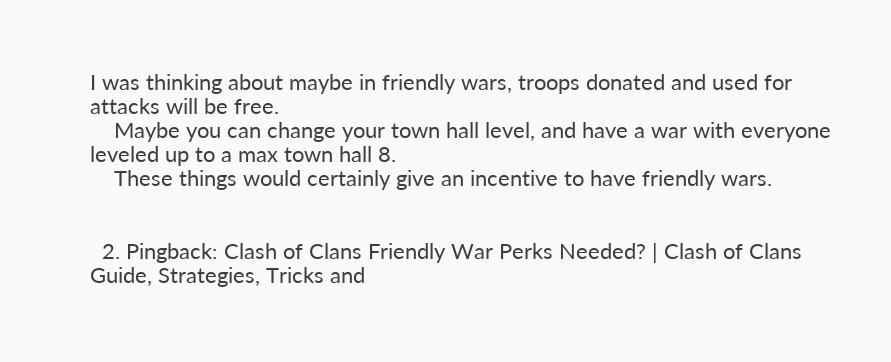I was thinking about maybe in friendly wars, troops donated and used for attacks will be free.
    Maybe you can change your town hall level, and have a war with everyone leveled up to a max town hall 8.
    These things would certainly give an incentive to have friendly wars.


  2. Pingback: Clash of Clans Friendly War Perks Needed? | Clash of Clans Guide, Strategies, Tricks and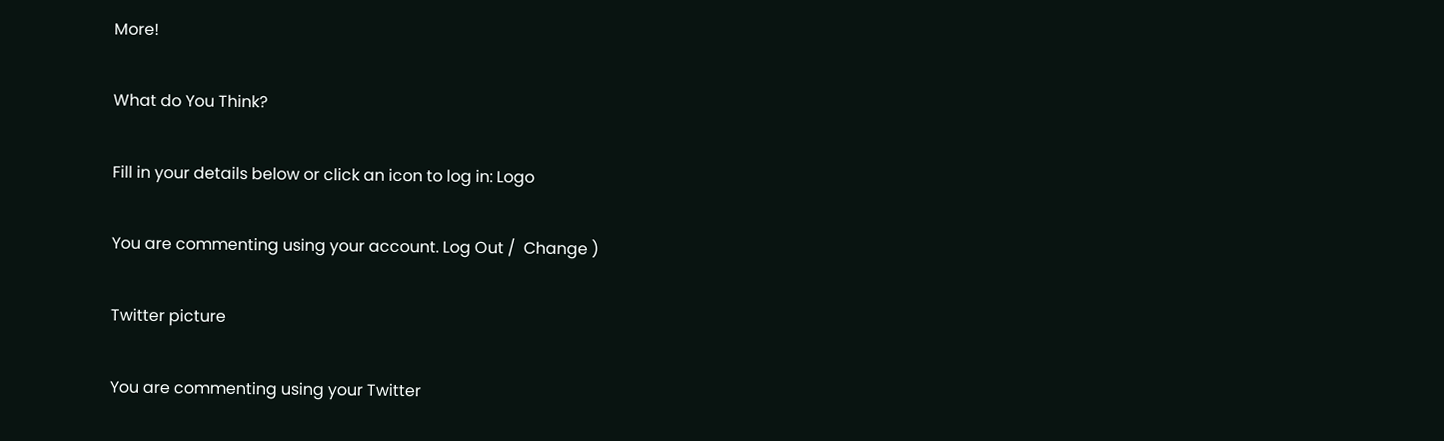More!

What do You Think?

Fill in your details below or click an icon to log in: Logo

You are commenting using your account. Log Out /  Change )

Twitter picture

You are commenting using your Twitter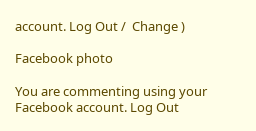account. Log Out /  Change )

Facebook photo

You are commenting using your Facebook account. Log Out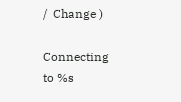/  Change )

Connecting to %s